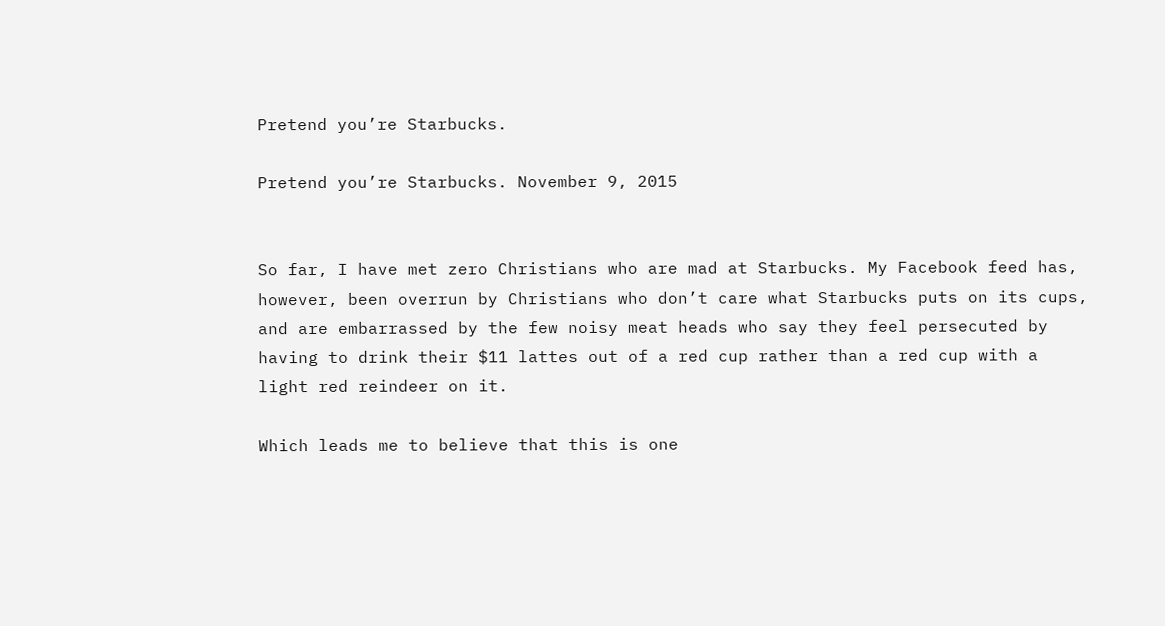Pretend you’re Starbucks.

Pretend you’re Starbucks. November 9, 2015


So far, I have met zero Christians who are mad at Starbucks. My Facebook feed has, however, been overrun by Christians who don’t care what Starbucks puts on its cups, and are embarrassed by the few noisy meat heads who say they feel persecuted by having to drink their $11 lattes out of a red cup rather than a red cup with a light red reindeer on it.

Which leads me to believe that this is one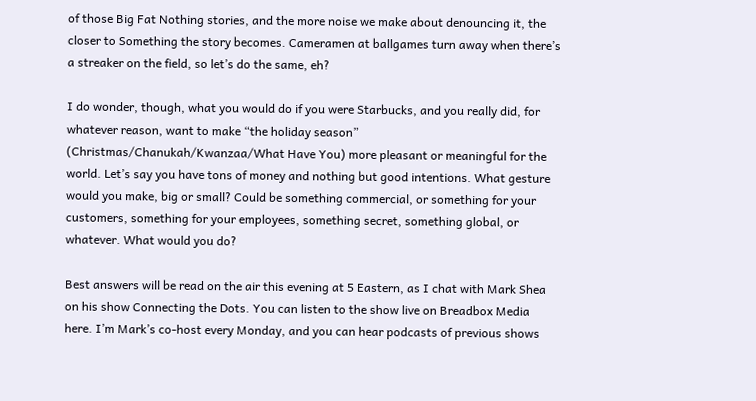of those Big Fat Nothing stories, and the more noise we make about denouncing it, the closer to Something the story becomes. Cameramen at ballgames turn away when there’s a streaker on the field, so let’s do the same, eh?

I do wonder, though, what you would do if you were Starbucks, and you really did, for whatever reason, want to make “the holiday season” (Christmas/Chanukah/Kwanzaa/What Have You) more pleasant or meaningful for the world. Let’s say you have tons of money and nothing but good intentions. What gesture would you make, big or small? Could be something commercial, or something for your customers, something for your employees, something secret, something global, or whatever. What would you do?

Best answers will be read on the air this evening at 5 Eastern, as I chat with Mark Shea on his show Connecting the Dots. You can listen to the show live on Breadbox Media here. I’m Mark’s co-host every Monday, and you can hear podcasts of previous shows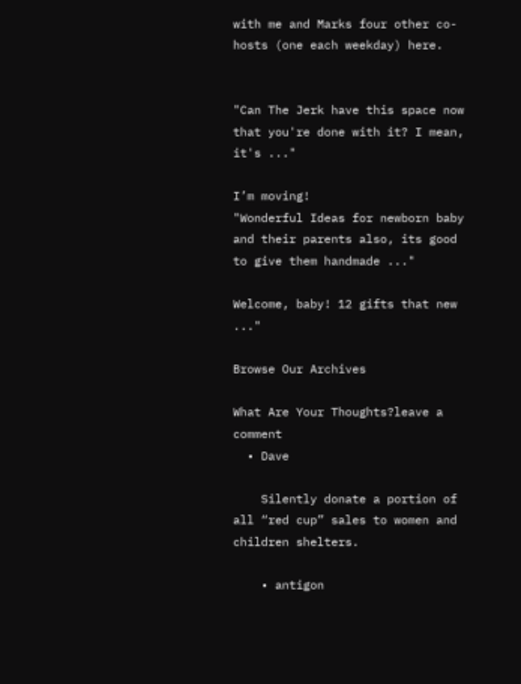with me and Marks four other co-hosts (one each weekday) here.


"Can The Jerk have this space now that you're done with it? I mean, it's ..."

I’m moving!
"Wonderful Ideas for newborn baby and their parents also, its good to give them handmade ..."

Welcome, baby! 12 gifts that new ..."

Browse Our Archives

What Are Your Thoughts?leave a comment
  • Dave

    Silently donate a portion of all “red cup” sales to women and children shelters.

    • antigon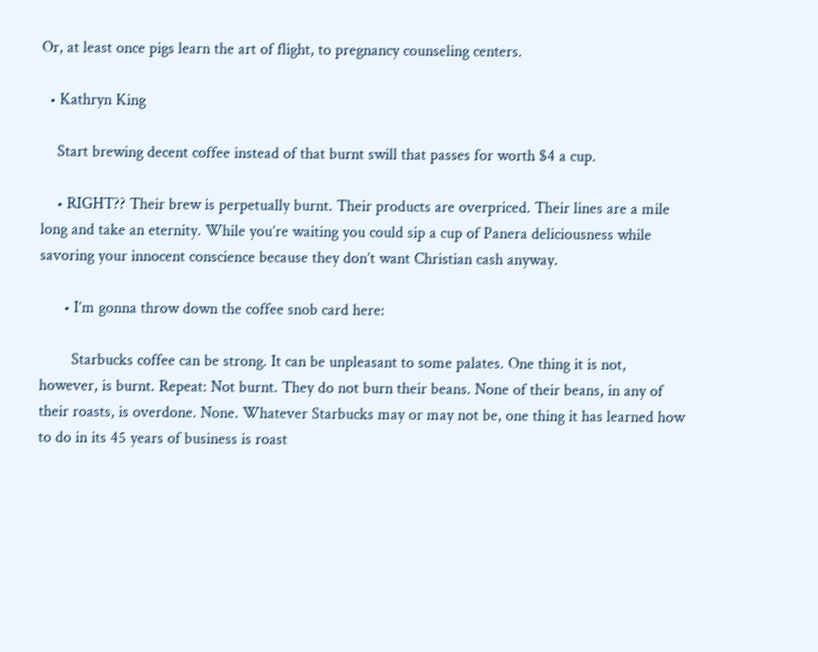Or, at least once pigs learn the art of flight, to pregnancy counseling centers.

  • Kathryn King

    Start brewing decent coffee instead of that burnt swill that passes for worth $4 a cup.

    • RIGHT?? Their brew is perpetually burnt. Their products are overpriced. Their lines are a mile long and take an eternity. While you’re waiting you could sip a cup of Panera deliciousness while savoring your innocent conscience because they don’t want Christian cash anyway.

      • I’m gonna throw down the coffee snob card here:

        Starbucks coffee can be strong. It can be unpleasant to some palates. One thing it is not, however, is burnt. Repeat: Not burnt. They do not burn their beans. None of their beans, in any of their roasts, is overdone. None. Whatever Starbucks may or may not be, one thing it has learned how to do in its 45 years of business is roast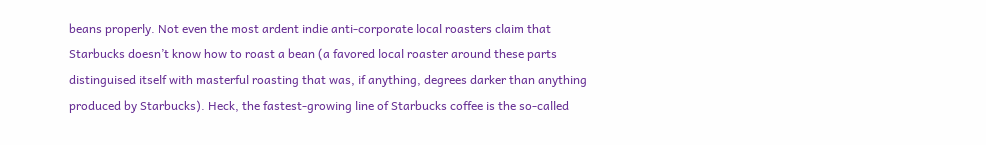beans properly. Not even the most ardent indie anti-corporate local roasters claim that Starbucks doesn’t know how to roast a bean (a favored local roaster around these parts distinguised itself with masterful roasting that was, if anything, degrees darker than anything produced by Starbucks). Heck, the fastest-growing line of Starbucks coffee is the so-called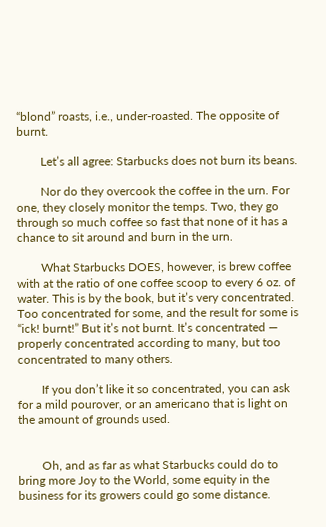“blond” roasts, i.e., under-roasted. The opposite of burnt.

        Let’s all agree: Starbucks does not burn its beans.

        Nor do they overcook the coffee in the urn. For one, they closely monitor the temps. Two, they go through so much coffee so fast that none of it has a chance to sit around and burn in the urn.

        What Starbucks DOES, however, is brew coffee with at the ratio of one coffee scoop to every 6 oz. of water. This is by the book, but it’s very concentrated. Too concentrated for some, and the result for some is “ick! burnt!” But it’s not burnt. It’s concentrated — properly concentrated according to many, but too concentrated to many others.

        If you don’t like it so concentrated, you can ask for a mild pourover, or an americano that is light on the amount of grounds used.


        Oh, and as far as what Starbucks could do to bring more Joy to the World, some equity in the business for its growers could go some distance.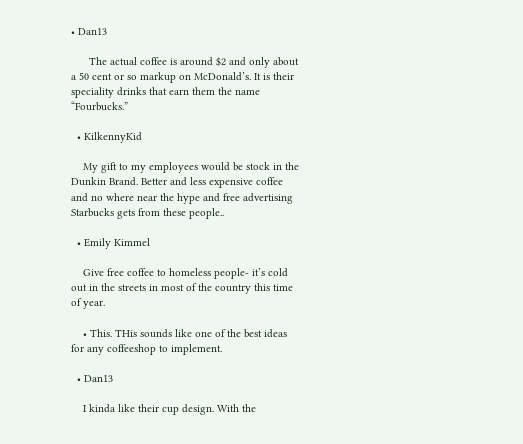• Dan13

      The actual coffee is around $2 and only about a 50 cent or so markup on McDonald’s. It is their speciality drinks that earn them the name “Fourbucks.”

  • KilkennyKid

    My gift to my employees would be stock in the Dunkin Brand. Better and less expensive coffee and no where near the hype and free advertising Starbucks gets from these people..

  • Emily Kimmel

    Give free coffee to homeless people- it’s cold out in the streets in most of the country this time of year.

    • This. THis sounds like one of the best ideas for any coffeeshop to implement.

  • Dan13

    I kinda like their cup design. With the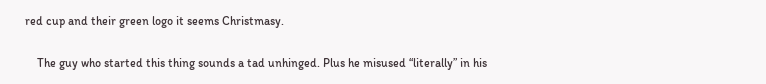red cup and their green logo it seems Christmasy.

    The guy who started this thing sounds a tad unhinged. Plus he misused “literally” in his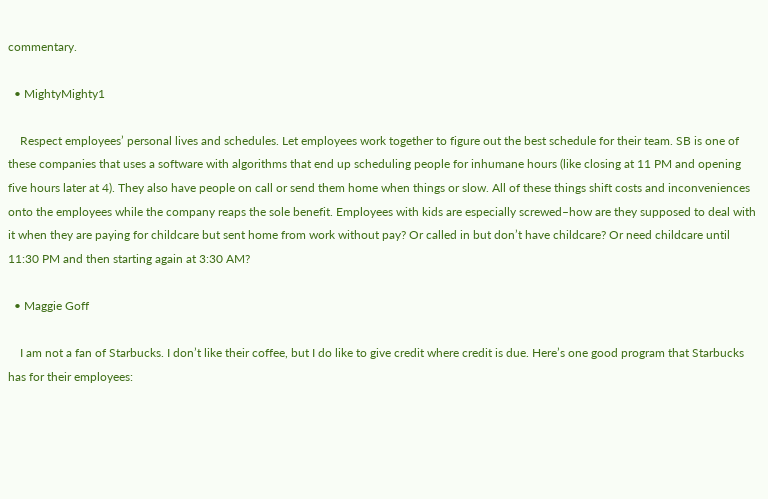commentary.

  • MightyMighty1

    Respect employees’ personal lives and schedules. Let employees work together to figure out the best schedule for their team. SB is one of these companies that uses a software with algorithms that end up scheduling people for inhumane hours (like closing at 11 PM and opening five hours later at 4). They also have people on call or send them home when things or slow. All of these things shift costs and inconveniences onto the employees while the company reaps the sole benefit. Employees with kids are especially screwed–how are they supposed to deal with it when they are paying for childcare but sent home from work without pay? Or called in but don’t have childcare? Or need childcare until 11:30 PM and then starting again at 3:30 AM?

  • Maggie Goff

    I am not a fan of Starbucks. I don’t like their coffee, but I do like to give credit where credit is due. Here’s one good program that Starbucks has for their employees: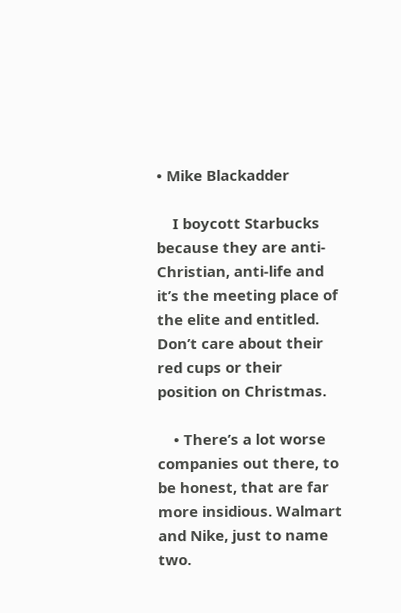• Mike Blackadder

    I boycott Starbucks because they are anti-Christian, anti-life and it’s the meeting place of the elite and entitled. Don’t care about their red cups or their position on Christmas.

    • There’s a lot worse companies out there, to be honest, that are far more insidious. Walmart and Nike, just to name two.